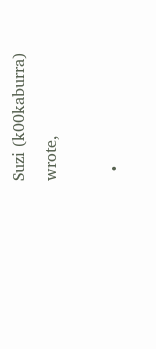Suzi (k00kaburra) wrote,

  •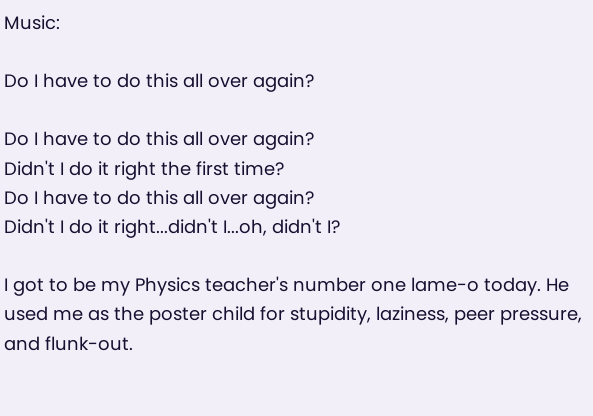Music:

Do I have to do this all over again?

Do I have to do this all over again?
Didn't I do it right the first time?
Do I have to do this all over again?
Didn't I do it right...didn't I...oh, didn't I?

I got to be my Physics teacher's number one lame-o today. He used me as the poster child for stupidity, laziness, peer pressure, and flunk-out.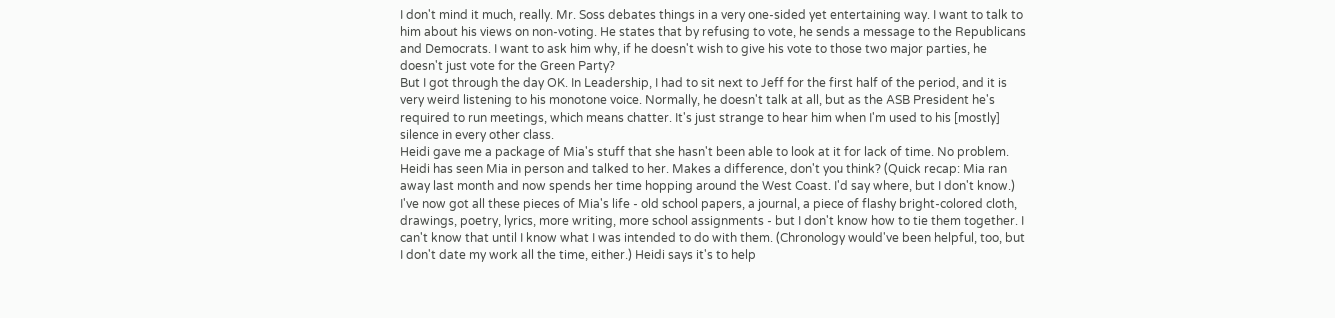I don't mind it much, really. Mr. Soss debates things in a very one-sided yet entertaining way. I want to talk to him about his views on non-voting. He states that by refusing to vote, he sends a message to the Republicans and Democrats. I want to ask him why, if he doesn't wish to give his vote to those two major parties, he doesn't just vote for the Green Party?
But I got through the day OK. In Leadership, I had to sit next to Jeff for the first half of the period, and it is very weird listening to his monotone voice. Normally, he doesn't talk at all, but as the ASB President he's required to run meetings, which means chatter. It's just strange to hear him when I'm used to his [mostly] silence in every other class.
Heidi gave me a package of Mia's stuff that she hasn't been able to look at it for lack of time. No problem. Heidi has seen Mia in person and talked to her. Makes a difference, don't you think? (Quick recap: Mia ran away last month and now spends her time hopping around the West Coast. I'd say where, but I don't know.) I've now got all these pieces of Mia's life - old school papers, a journal, a piece of flashy bright-colored cloth, drawings, poetry, lyrics, more writing, more school assignments - but I don't know how to tie them together. I can't know that until I know what I was intended to do with them. (Chronology would've been helpful, too, but I don't date my work all the time, either.) Heidi says it's to help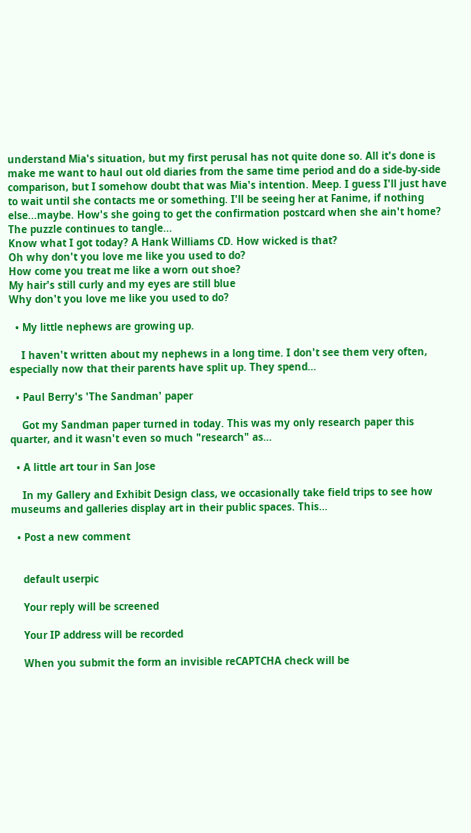understand Mia's situation, but my first perusal has not quite done so. All it's done is make me want to haul out old diaries from the same time period and do a side-by-side comparison, but I somehow doubt that was Mia's intention. Meep. I guess I'll just have to wait until she contacts me or something. I'll be seeing her at Fanime, if nothing else...maybe. How's she going to get the confirmation postcard when she ain't home? The puzzle continues to tangle...
Know what I got today? A Hank Williams CD. How wicked is that?
Oh why don't you love me like you used to do?
How come you treat me like a worn out shoe?
My hair's still curly and my eyes are still blue
Why don't you love me like you used to do?

  • My little nephews are growing up.

    I haven't written about my nephews in a long time. I don't see them very often, especially now that their parents have split up. They spend…

  • Paul Berry's 'The Sandman' paper

    Got my Sandman paper turned in today. This was my only research paper this quarter, and it wasn't even so much "research" as…

  • A little art tour in San Jose

    In my Gallery and Exhibit Design class, we occasionally take field trips to see how museums and galleries display art in their public spaces. This…

  • Post a new comment


    default userpic

    Your reply will be screened

    Your IP address will be recorded

    When you submit the form an invisible reCAPTCHA check will be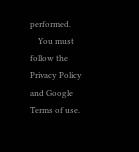performed.
    You must follow the Privacy Policy and Google Terms of use.